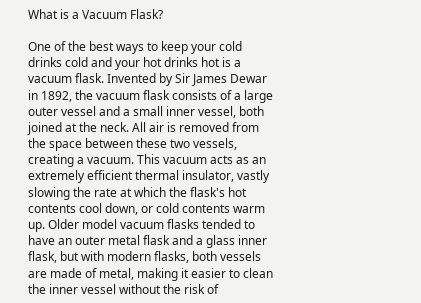What is a Vacuum Flask?

One of the best ways to keep your cold drinks cold and your hot drinks hot is a vacuum flask. Invented by Sir James Dewar in 1892, the vacuum flask consists of a large outer vessel and a small inner vessel, both joined at the neck. All air is removed from the space between these two vessels, creating a vacuum. This vacuum acts as an extremely efficient thermal insulator, vastly slowing the rate at which the flask's hot contents cool down, or cold contents warm up. Older model vacuum flasks tended to have an outer metal flask and a glass inner flask, but with modern flasks, both vessels are made of metal, making it easier to clean the inner vessel without the risk of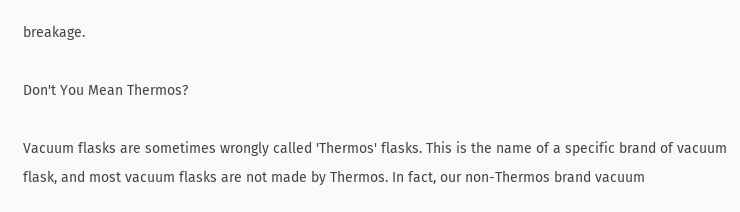breakage.

Don't You Mean Thermos?

Vacuum flasks are sometimes wrongly called 'Thermos' flasks. This is the name of a specific brand of vacuum flask, and most vacuum flasks are not made by Thermos. In fact, our non-Thermos brand vacuum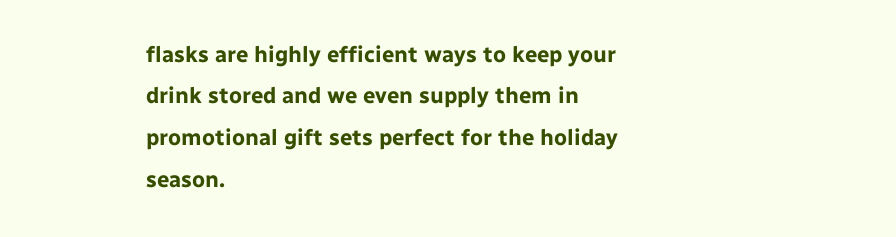flasks are highly efficient ways to keep your drink stored and we even supply them in promotional gift sets perfect for the holiday season.